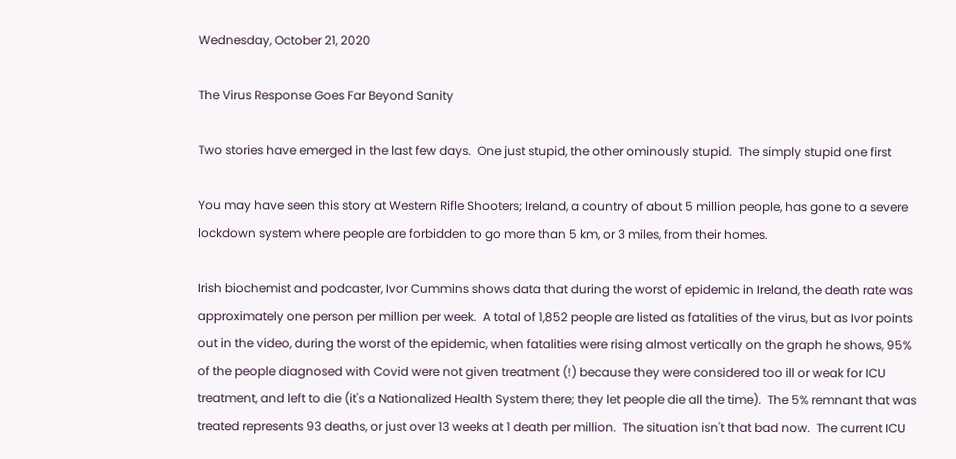Wednesday, October 21, 2020

The Virus Response Goes Far Beyond Sanity

Two stories have emerged in the last few days.  One just stupid, the other ominously stupid.  The simply stupid one first

You may have seen this story at Western Rifle Shooters; Ireland, a country of about 5 million people, has gone to a severe lockdown system where people are forbidden to go more than 5 km, or 3 miles, from their homes.

Irish biochemist and podcaster, Ivor Cummins shows data that during the worst of epidemic in Ireland, the death rate was approximately one person per million per week.  A total of 1,852 people are listed as fatalities of the virus, but as Ivor points out in the video, during the worst of the epidemic, when fatalities were rising almost vertically on the graph he shows, 95% of the people diagnosed with Covid were not given treatment (!) because they were considered too ill or weak for ICU treatment, and left to die (it's a Nationalized Health System there; they let people die all the time).  The 5% remnant that was treated represents 93 deaths, or just over 13 weeks at 1 death per million.  The situation isn't that bad now.  The current ICU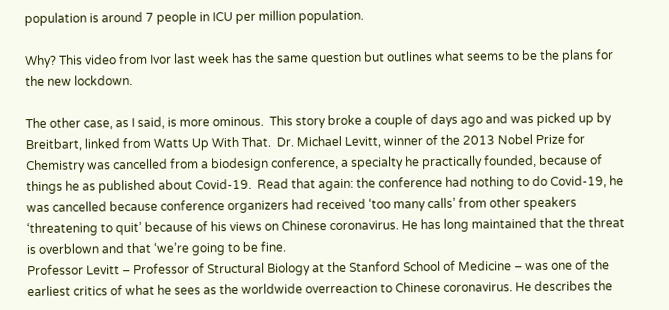population is around 7 people in ICU per million population.

Why? This video from Ivor last week has the same question but outlines what seems to be the plans for the new lockdown.

The other case, as I said, is more ominous.  This story broke a couple of days ago and was picked up by Breitbart, linked from Watts Up With That.  Dr. Michael Levitt, winner of the 2013 Nobel Prize for Chemistry was cancelled from a biodesign conference, a specialty he practically founded, because of things he as published about Covid-19.  Read that again: the conference had nothing to do Covid-19, he was cancelled because conference organizers had received ‘too many calls’ from other speakers ‘threatening to quit’ because of his views on Chinese coronavirus. He has long maintained that the threat is overblown and that ‘we’re going to be fine.
Professor Levitt – Professor of Structural Biology at the Stanford School of Medicine – was one of the earliest critics of what he sees as the worldwide overreaction to Chinese coronavirus. He describes the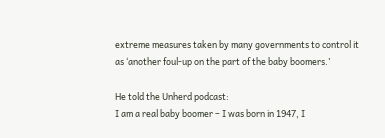extreme measures taken by many governments to control it as ‘another foul-up on the part of the baby boomers.’

He told the Unherd podcast:
I am a real baby boomer – I was born in 1947, I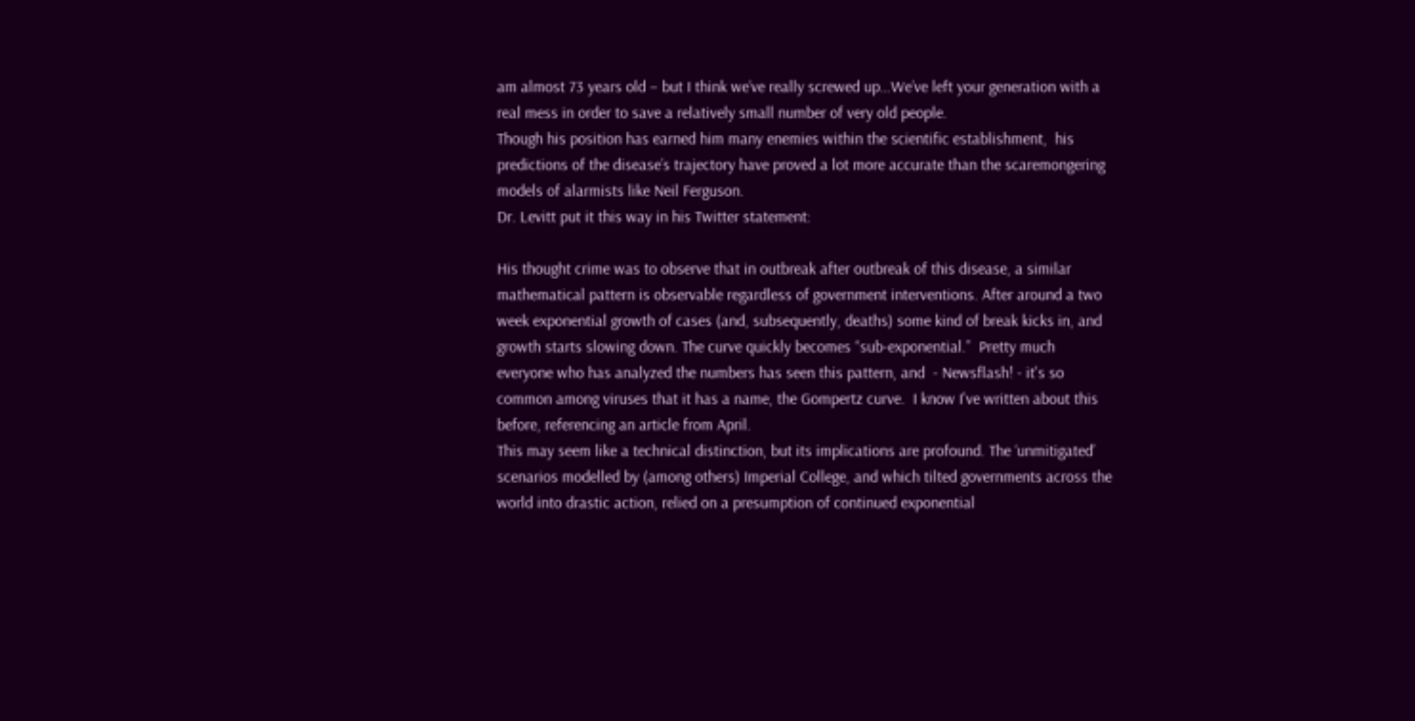am almost 73 years old – but I think we’ve really screwed up…We’ve left your generation with a real mess in order to save a relatively small number of very old people.
Though his position has earned him many enemies within the scientific establishment,  his predictions of the disease’s trajectory have proved a lot more accurate than the scaremongering models of alarmists like Neil Ferguson.
Dr. Levitt put it this way in his Twitter statement:

His thought crime was to observe that in outbreak after outbreak of this disease, a similar mathematical pattern is observable regardless of government interventions. After around a two week exponential growth of cases (and, subsequently, deaths) some kind of break kicks in, and growth starts slowing down. The curve quickly becomes “sub-exponential.”  Pretty much everyone who has analyzed the numbers has seen this pattern, and  - Newsflash! - it's so common among viruses that it has a name, the Gompertz curve.  I know I've written about this before, referencing an article from April.
This may seem like a technical distinction, but its implications are profound. The ‘unmitigated’ scenarios modelled by (among others) Imperial College, and which tilted governments across the world into drastic action, relied on a presumption of continued exponential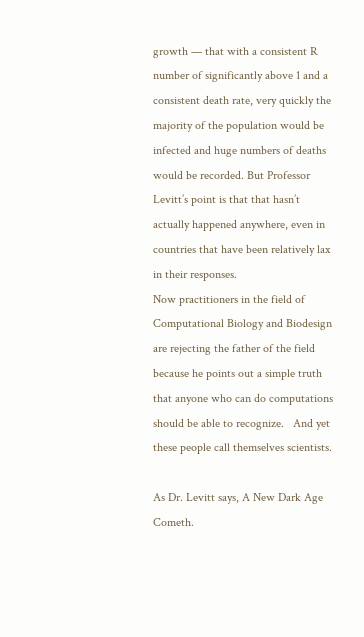growth — that with a consistent R number of significantly above 1 and a consistent death rate, very quickly the majority of the population would be infected and huge numbers of deaths would be recorded. But Professor Levitt’s point is that that hasn’t actually happened anywhere, even in countries that have been relatively lax in their responses.
Now practitioners in the field of Computational Biology and Biodesign are rejecting the father of the field because he points out a simple truth that anyone who can do computations should be able to recognize.   And yet these people call themselves scientists.

As Dr. Levitt says, A New Dark Age Cometh.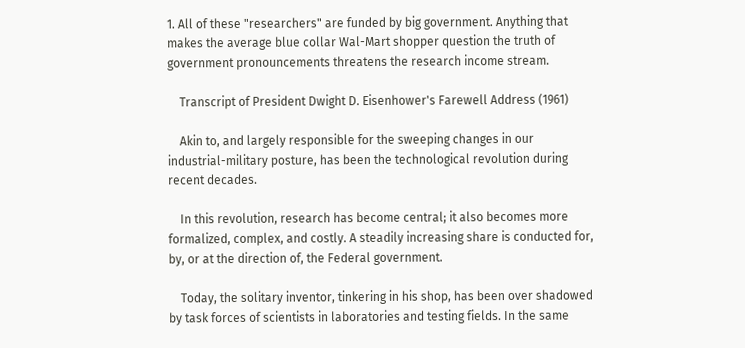1. All of these "researchers" are funded by big government. Anything that makes the average blue collar Wal-Mart shopper question the truth of government pronouncements threatens the research income stream.

    Transcript of President Dwight D. Eisenhower's Farewell Address (1961)

    Akin to, and largely responsible for the sweeping changes in our industrial-military posture, has been the technological revolution during recent decades.

    In this revolution, research has become central; it also becomes more formalized, complex, and costly. A steadily increasing share is conducted for, by, or at the direction of, the Federal government.

    Today, the solitary inventor, tinkering in his shop, has been over shadowed by task forces of scientists in laboratories and testing fields. In the same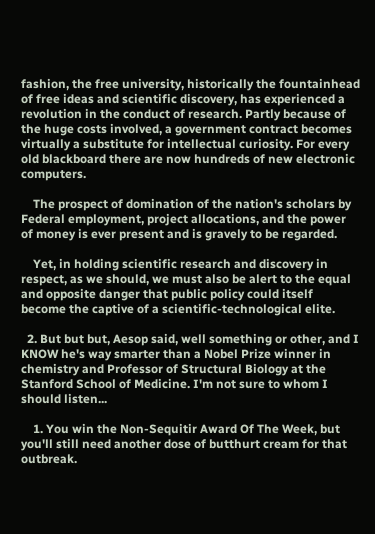fashion, the free university, historically the fountainhead of free ideas and scientific discovery, has experienced a revolution in the conduct of research. Partly because of the huge costs involved, a government contract becomes virtually a substitute for intellectual curiosity. For every old blackboard there are now hundreds of new electronic computers.

    The prospect of domination of the nation's scholars by Federal employment, project allocations, and the power of money is ever present and is gravely to be regarded.

    Yet, in holding scientific research and discovery in respect, as we should, we must also be alert to the equal and opposite danger that public policy could itself become the captive of a scientific-technological elite.

  2. But but but, Aesop said, well something or other, and I KNOW he's way smarter than a Nobel Prize winner in chemistry and Professor of Structural Biology at the Stanford School of Medicine. I'm not sure to whom I should listen...

    1. You win the Non-Sequitir Award Of The Week, but you'll still need another dose of butthurt cream for that outbreak.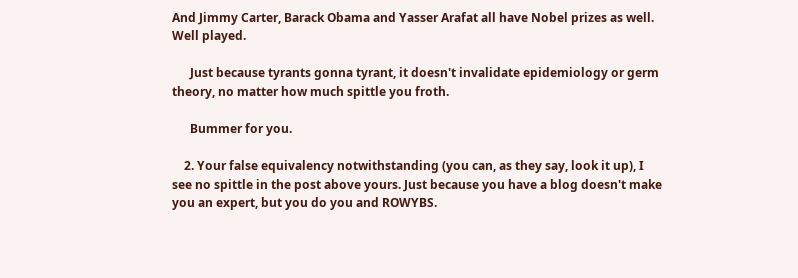And Jimmy Carter, Barack Obama and Yasser Arafat all have Nobel prizes as well. Well played.

      Just because tyrants gonna tyrant, it doesn't invalidate epidemiology or germ theory, no matter how much spittle you froth.

      Bummer for you.

    2. Your false equivalency notwithstanding (you can, as they say, look it up), I see no spittle in the post above yours. Just because you have a blog doesn't make you an expert, but you do you and ROWYBS.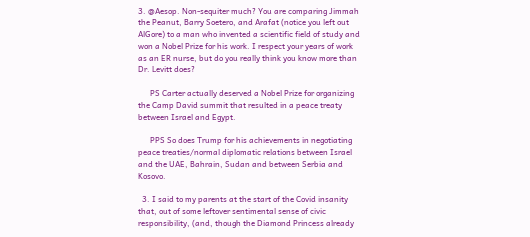3. @Aesop. Non-sequiter much? You are comparing Jimmah the Peanut, Barry Soetero, and Arafat (notice you left out AlGore) to a man who invented a scientific field of study and won a Nobel Prize for his work. I respect your years of work as an ER nurse, but do you really think you know more than Dr. Levitt does?

      PS Carter actually deserved a Nobel Prize for organizing the Camp David summit that resulted in a peace treaty between Israel and Egypt.

      PPS So does Trump for his achievements in negotiating peace treaties/normal diplomatic relations between Israel and the UAE, Bahrain, Sudan and between Serbia and Kosovo.

  3. I said to my parents at the start of the Covid insanity that, out of some leftover sentimental sense of civic responsibility, (and, though the Diamond Princess already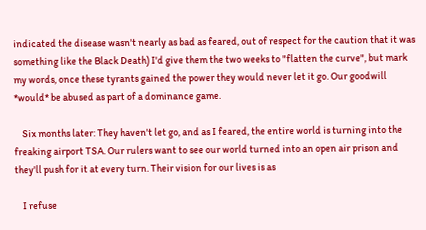indicated the disease wasn't nearly as bad as feared, out of respect for the caution that it was something like the Black Death) I'd give them the two weeks to "flatten the curve", but mark my words, once these tyrants gained the power they would never let it go. Our goodwill *would* be abused as part of a dominance game.

    Six months later: They haven't let go, and as I feared, the entire world is turning into the freaking airport TSA. Our rulers want to see our world turned into an open air prison and they'll push for it at every turn. Their vision for our lives is as

    I refuse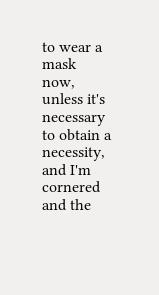to wear a mask now, unless it's necessary to obtain a necessity, and I'm cornered and the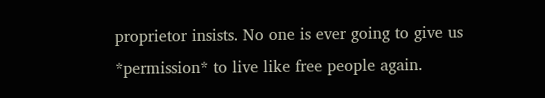proprietor insists. No one is ever going to give us *permission* to live like free people again.